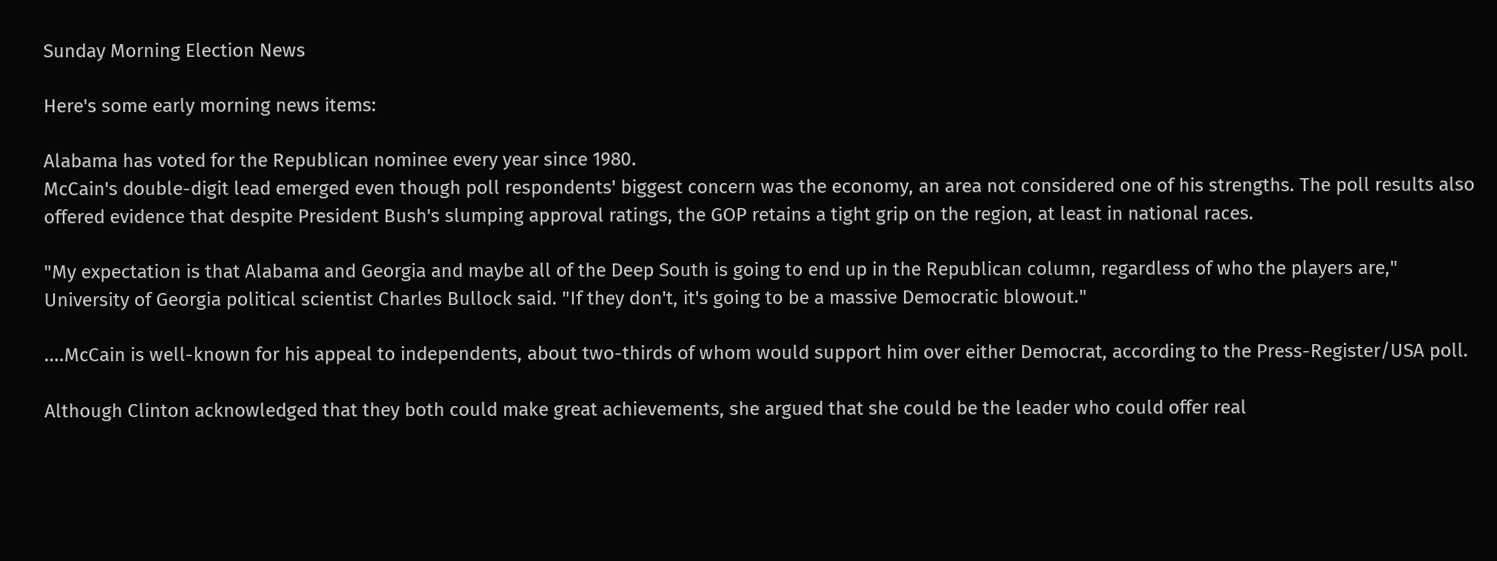Sunday Morning Election News

Here's some early morning news items:

Alabama has voted for the Republican nominee every year since 1980.
McCain's double-digit lead emerged even though poll respondents' biggest concern was the economy, an area not considered one of his strengths. The poll results also offered evidence that despite President Bush's slumping approval ratings, the GOP retains a tight grip on the region, at least in national races.

"My expectation is that Alabama and Georgia and maybe all of the Deep South is going to end up in the Republican column, regardless of who the players are," University of Georgia political scientist Charles Bullock said. "If they don't, it's going to be a massive Democratic blowout."

....McCain is well-known for his appeal to independents, about two-thirds of whom would support him over either Democrat, according to the Press-Register/USA poll.

Although Clinton acknowledged that they both could make great achievements, she argued that she could be the leader who could offer real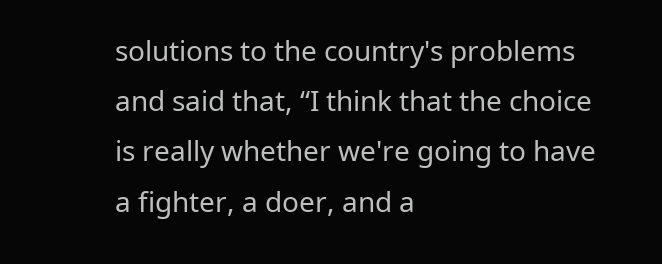solutions to the country's problems and said that, “I think that the choice is really whether we're going to have a fighter, a doer, and a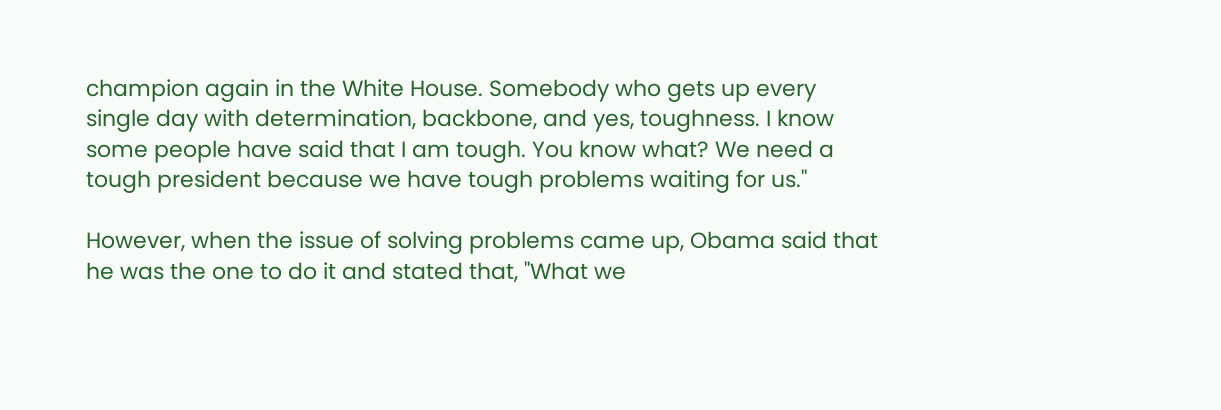champion again in the White House. Somebody who gets up every single day with determination, backbone, and yes, toughness. I know some people have said that I am tough. You know what? We need a tough president because we have tough problems waiting for us."

However, when the issue of solving problems came up, Obama said that he was the one to do it and stated that, "What we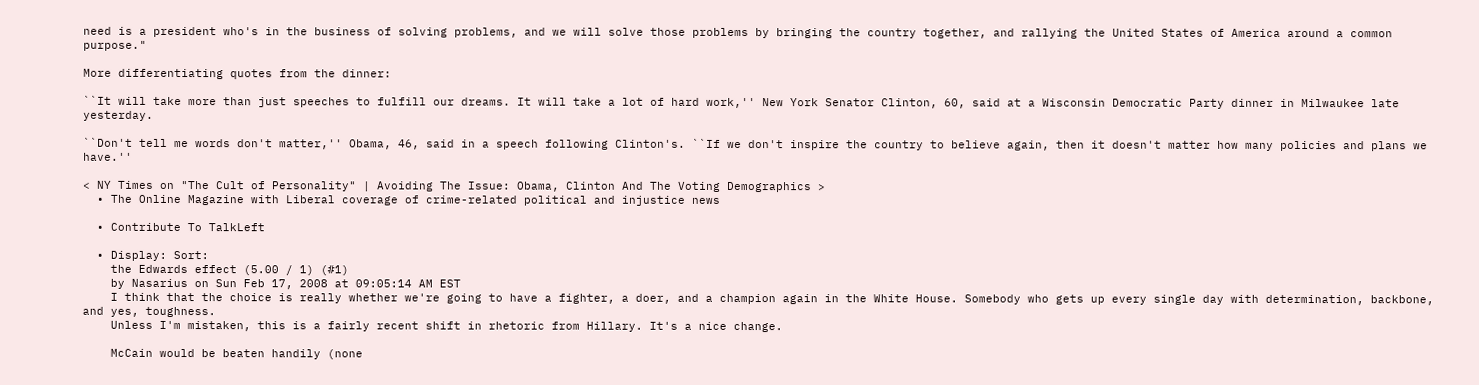need is a president who's in the business of solving problems, and we will solve those problems by bringing the country together, and rallying the United States of America around a common purpose."

More differentiating quotes from the dinner:

``It will take more than just speeches to fulfill our dreams. It will take a lot of hard work,'' New York Senator Clinton, 60, said at a Wisconsin Democratic Party dinner in Milwaukee late yesterday.

``Don't tell me words don't matter,'' Obama, 46, said in a speech following Clinton's. ``If we don't inspire the country to believe again, then it doesn't matter how many policies and plans we have.''

< NY Times on "The Cult of Personality" | Avoiding The Issue: Obama, Clinton And The Voting Demographics >
  • The Online Magazine with Liberal coverage of crime-related political and injustice news

  • Contribute To TalkLeft

  • Display: Sort:
    the Edwards effect (5.00 / 1) (#1)
    by Nasarius on Sun Feb 17, 2008 at 09:05:14 AM EST
    I think that the choice is really whether we're going to have a fighter, a doer, and a champion again in the White House. Somebody who gets up every single day with determination, backbone, and yes, toughness.
    Unless I'm mistaken, this is a fairly recent shift in rhetoric from Hillary. It's a nice change.

    McCain would be beaten handily (none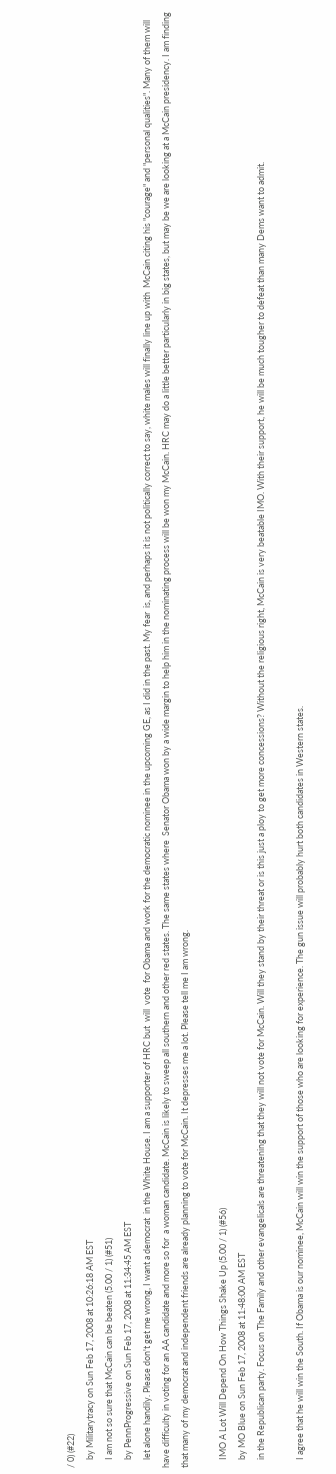/ 0) (#22)
    by Militarytracy on Sun Feb 17, 2008 at 10:26:18 AM EST
    I am not so sure that McCain can be beaten (5.00 / 1) (#51)
    by PennProgressive on Sun Feb 17, 2008 at 11:34:45 AM EST
    let alone handily. Please don't get me wrong, I want a democrat  in the White House. I am a supporter of HRC but  will  vote  for Obama and work for the democratic nominee in the upcoming GE, as I did in the past. My fear  is, and perhaps it is not politically correct to say, white males will finally line up with  McCain citing his "courage" and "personal qualities". Many of them will have difficulty in voting for an AA candidate and more so for  a woman candidate. McCain is likely to sweep all southern and other red states. The same states where  Senator Obama won by a wide margin to help him in the nominating process will be won my McCain. HRC may do a little better particularly in big states, but may be we are looking at a McCain presidency. I am finding that many of my democrat and independent friends are already planning to vote for McCain. It depresses me a lot. Please tell me I am wrong.

    IMO A Lot Will Depend On How Things Shake Up (5.00 / 1) (#56)
    by MO Blue on Sun Feb 17, 2008 at 11:48:00 AM EST
    in the Republican party. Focus on The Family and other evangelicals are threatening that they will not vote for McCain. Will they stand by their threat or is this just a ploy to get more concessions? Without the religious right, McCain is very beatable IMO. With their support, he will be much tougher to defeat than many Dems want to admit.

    I agree that he will win the South. If Obama is our nominee, McCain will win the support of those who are looking for experience. The gun issue will probably hurt both candidates in Western states.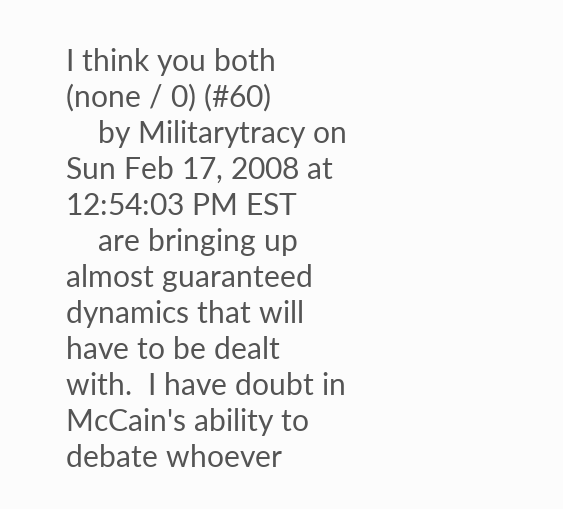I think you both (none / 0) (#60)
    by Militarytracy on Sun Feb 17, 2008 at 12:54:03 PM EST
    are bringing up almost guaranteed dynamics that will have to be dealt with.  I have doubt in McCain's ability to debate whoever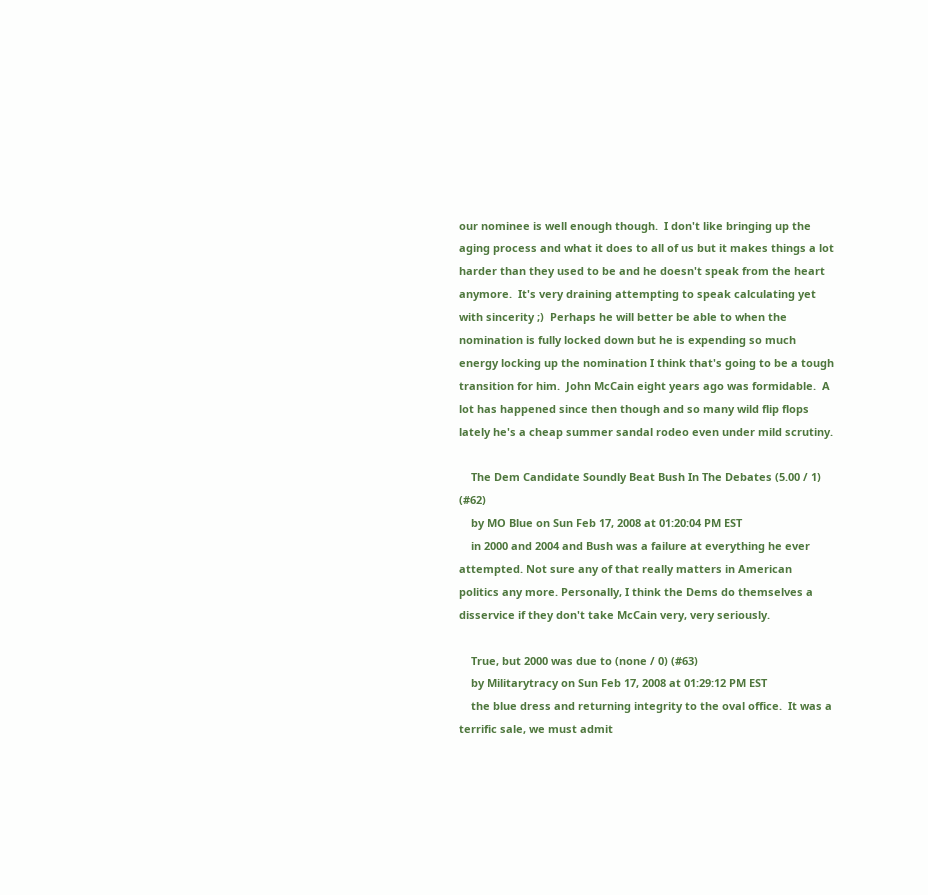our nominee is well enough though.  I don't like bringing up the aging process and what it does to all of us but it makes things a lot harder than they used to be and he doesn't speak from the heart anymore.  It's very draining attempting to speak calculating yet with sincerity ;)  Perhaps he will better be able to when the nomination is fully locked down but he is expending so much energy locking up the nomination I think that's going to be a tough transition for him.  John McCain eight years ago was formidable.  A lot has happened since then though and so many wild flip flops lately he's a cheap summer sandal rodeo even under mild scrutiny.

    The Dem Candidate Soundly Beat Bush In The Debates (5.00 / 1) (#62)
    by MO Blue on Sun Feb 17, 2008 at 01:20:04 PM EST
    in 2000 and 2004 and Bush was a failure at everything he ever attempted. Not sure any of that really matters in American politics any more. Personally, I think the Dems do themselves a disservice if they don't take McCain very, very seriously.

    True, but 2000 was due to (none / 0) (#63)
    by Militarytracy on Sun Feb 17, 2008 at 01:29:12 PM EST
    the blue dress and returning integrity to the oval office.  It was a terrific sale, we must admit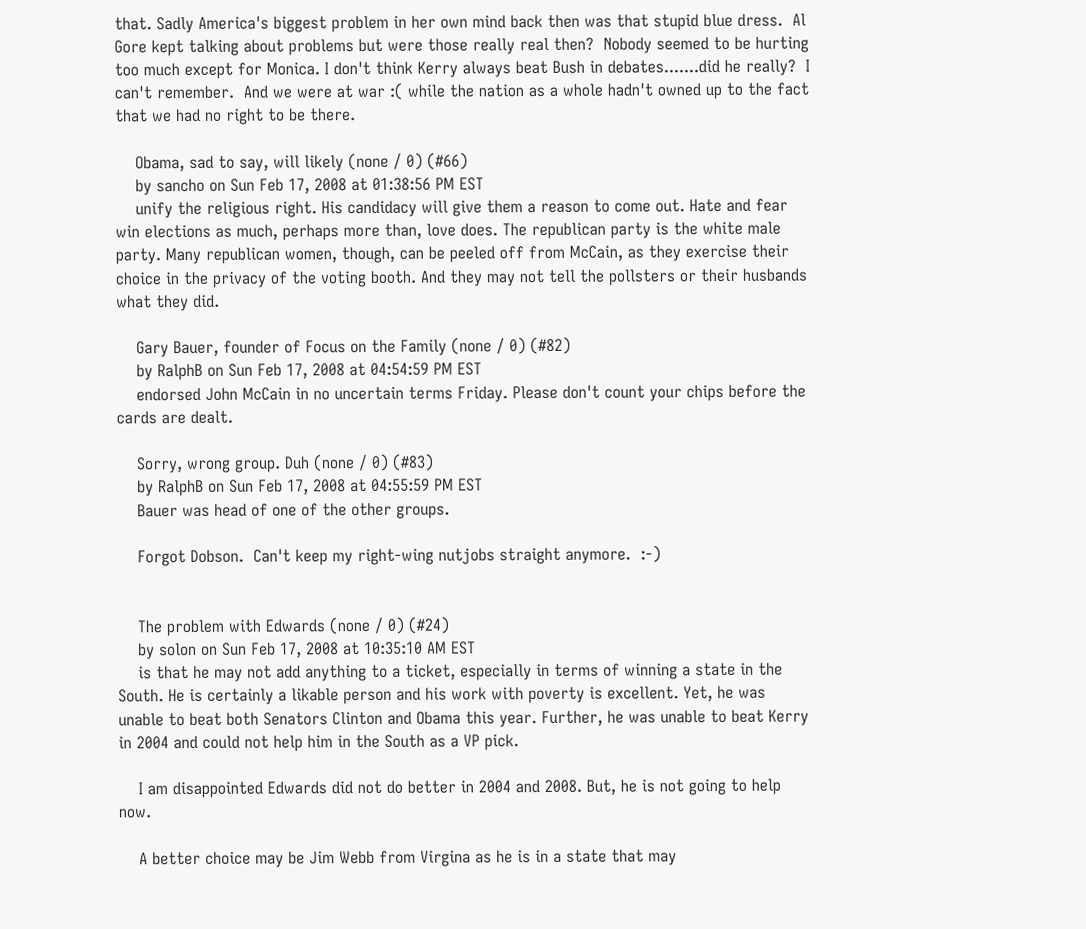that. Sadly America's biggest problem in her own mind back then was that stupid blue dress.  Al Gore kept talking about problems but were those really real then?  Nobody seemed to be hurting too much except for Monica. I don't think Kerry always beat Bush in debates.......did he really?  I can't remember.  And we were at war :( while the nation as a whole hadn't owned up to the fact that we had no right to be there.

    Obama, sad to say, will likely (none / 0) (#66)
    by sancho on Sun Feb 17, 2008 at 01:38:56 PM EST
    unify the religious right. His candidacy will give them a reason to come out. Hate and fear win elections as much, perhaps more than, love does. The republican party is the white male party. Many republican women, though, can be peeled off from McCain, as they exercise their choice in the privacy of the voting booth. And they may not tell the pollsters or their husbands what they did.

    Gary Bauer, founder of Focus on the Family (none / 0) (#82)
    by RalphB on Sun Feb 17, 2008 at 04:54:59 PM EST
    endorsed John McCain in no uncertain terms Friday. Please don't count your chips before the cards are dealt.

    Sorry, wrong group. Duh (none / 0) (#83)
    by RalphB on Sun Feb 17, 2008 at 04:55:59 PM EST
    Bauer was head of one of the other groups.

    Forgot Dobson.  Can't keep my right-wing nutjobs straight anymore.  :-)


    The problem with Edwards (none / 0) (#24)
    by solon on Sun Feb 17, 2008 at 10:35:10 AM EST
    is that he may not add anything to a ticket, especially in terms of winning a state in the South. He is certainly a likable person and his work with poverty is excellent. Yet, he was unable to beat both Senators Clinton and Obama this year. Further, he was unable to beat Kerry in 2004 and could not help him in the South as a VP pick.

    I am disappointed Edwards did not do better in 2004 and 2008. But, he is not going to help now.

    A better choice may be Jim Webb from Virgina as he is in a state that may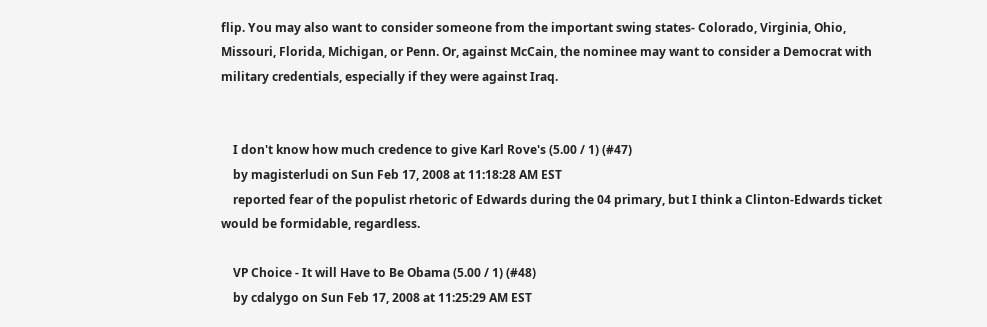flip. You may also want to consider someone from the important swing states- Colorado, Virginia, Ohio, Missouri, Florida, Michigan, or Penn. Or, against McCain, the nominee may want to consider a Democrat with military credentials, especially if they were against Iraq.


    I don't know how much credence to give Karl Rove's (5.00 / 1) (#47)
    by magisterludi on Sun Feb 17, 2008 at 11:18:28 AM EST
    reported fear of the populist rhetoric of Edwards during the 04 primary, but I think a Clinton-Edwards ticket would be formidable, regardless.

    VP Choice - It will Have to Be Obama (5.00 / 1) (#48)
    by cdalygo on Sun Feb 17, 2008 at 11:25:29 AM EST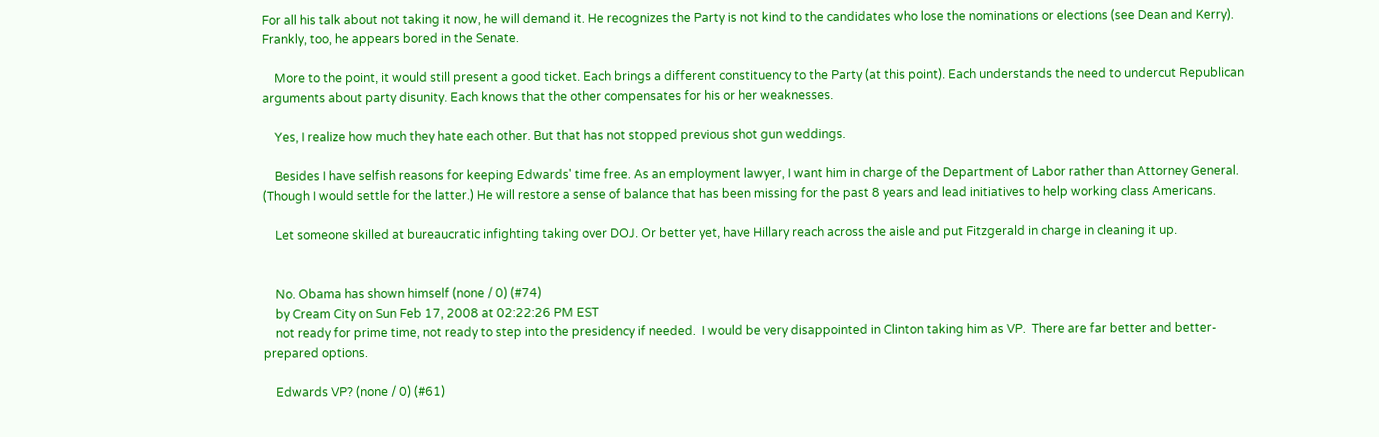For all his talk about not taking it now, he will demand it. He recognizes the Party is not kind to the candidates who lose the nominations or elections (see Dean and Kerry). Frankly, too, he appears bored in the Senate.

    More to the point, it would still present a good ticket. Each brings a different constituency to the Party (at this point). Each understands the need to undercut Republican arguments about party disunity. Each knows that the other compensates for his or her weaknesses.

    Yes, I realize how much they hate each other. But that has not stopped previous shot gun weddings.

    Besides I have selfish reasons for keeping Edwards' time free. As an employment lawyer, I want him in charge of the Department of Labor rather than Attorney General. (Though I would settle for the latter.) He will restore a sense of balance that has been missing for the past 8 years and lead initiatives to help working class Americans.

    Let someone skilled at bureaucratic infighting taking over DOJ. Or better yet, have Hillary reach across the aisle and put Fitzgerald in charge in cleaning it up.


    No. Obama has shown himself (none / 0) (#74)
    by Cream City on Sun Feb 17, 2008 at 02:22:26 PM EST
    not ready for prime time, not ready to step into the presidency if needed.  I would be very disappointed in Clinton taking him as VP.  There are far better and better-prepared options.

    Edwards VP? (none / 0) (#61)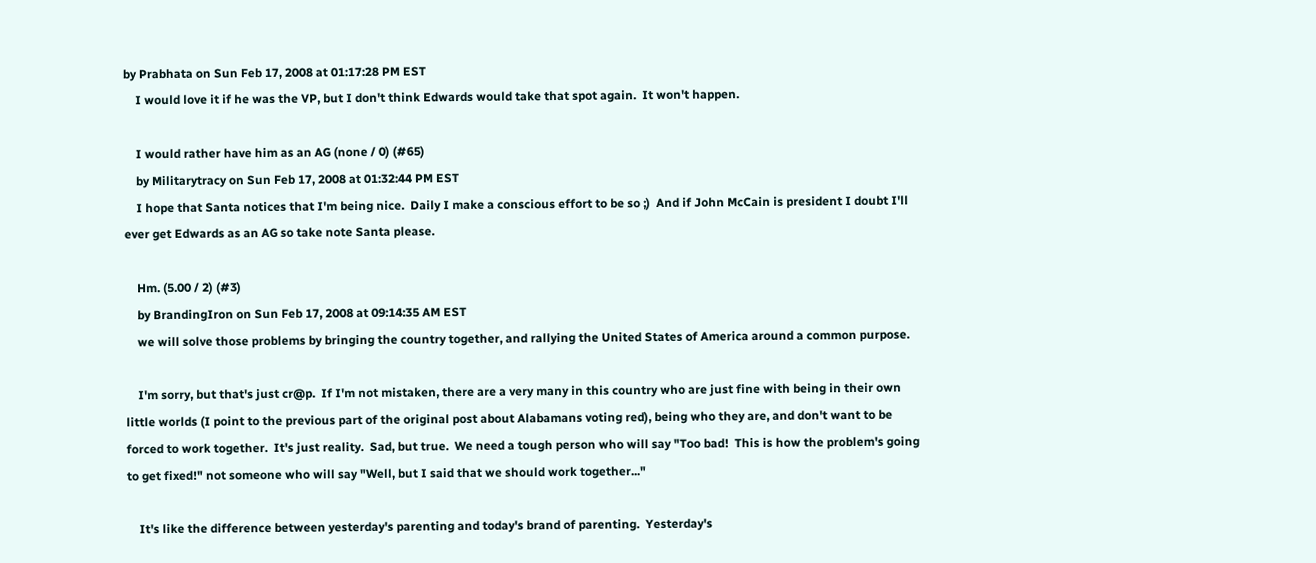by Prabhata on Sun Feb 17, 2008 at 01:17:28 PM EST
    I would love it if he was the VP, but I don't think Edwards would take that spot again.  It won't happen.

    I would rather have him as an AG (none / 0) (#65)
    by Militarytracy on Sun Feb 17, 2008 at 01:32:44 PM EST
    I hope that Santa notices that I'm being nice.  Daily I make a conscious effort to be so ;)  And if John McCain is president I doubt I'll ever get Edwards as an AG so take note Santa please.

    Hm. (5.00 / 2) (#3)
    by BrandingIron on Sun Feb 17, 2008 at 09:14:35 AM EST
    we will solve those problems by bringing the country together, and rallying the United States of America around a common purpose.

    I'm sorry, but that's just cr@p.  If I'm not mistaken, there are a very many in this country who are just fine with being in their own little worlds (I point to the previous part of the original post about Alabamans voting red), being who they are, and don't want to be forced to work together.  It's just reality.  Sad, but true.  We need a tough person who will say "Too bad!  This is how the problem's going to get fixed!" not someone who will say "Well, but I said that we should work together..."

    It's like the difference between yesterday's parenting and today's brand of parenting.  Yesterday's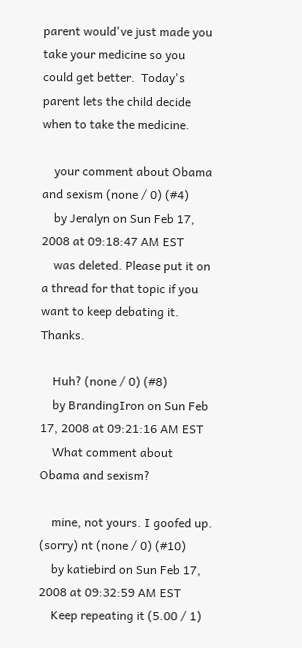parent would've just made you take your medicine so you could get better.  Today's parent lets the child decide when to take the medicine.

    your comment about Obama and sexism (none / 0) (#4)
    by Jeralyn on Sun Feb 17, 2008 at 09:18:47 AM EST
    was deleted. Please put it on a thread for that topic if you want to keep debating it. Thanks.

    Huh? (none / 0) (#8)
    by BrandingIron on Sun Feb 17, 2008 at 09:21:16 AM EST
    What comment about Obama and sexism?

    mine, not yours. I goofed up. (sorry) nt (none / 0) (#10)
    by katiebird on Sun Feb 17, 2008 at 09:32:59 AM EST
    Keep repeating it (5.00 / 1)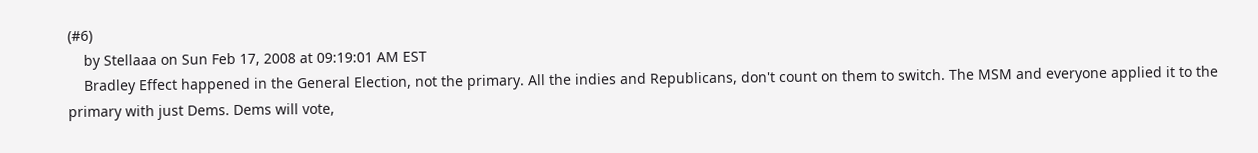(#6)
    by Stellaaa on Sun Feb 17, 2008 at 09:19:01 AM EST
    Bradley Effect happened in the General Election, not the primary. All the indies and Republicans, don't count on them to switch. The MSM and everyone applied it to the primary with just Dems. Dems will vote,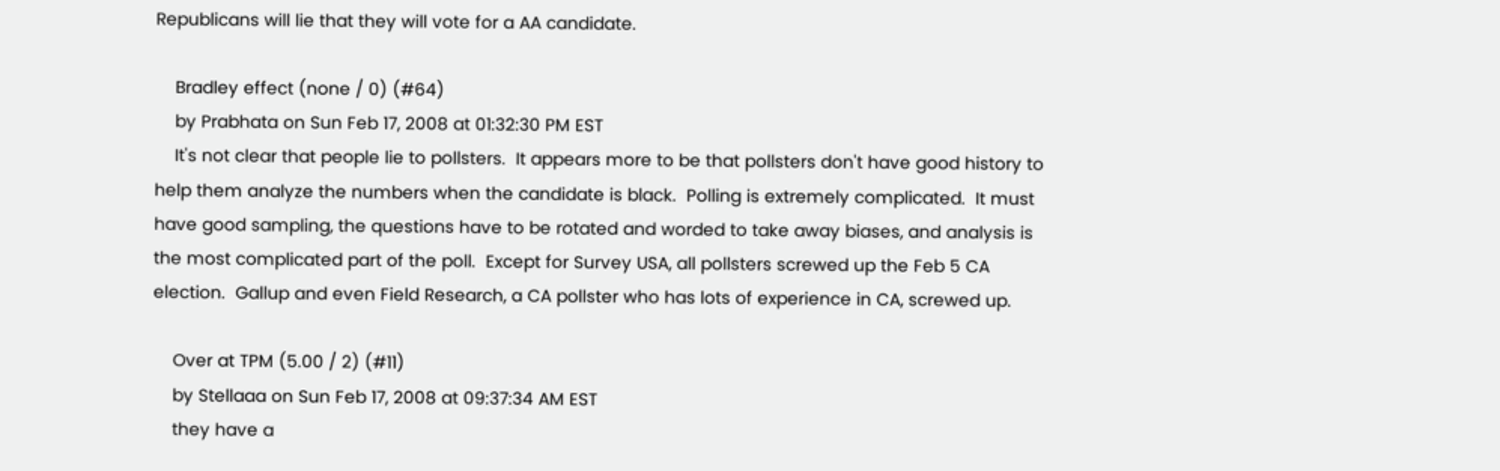Republicans will lie that they will vote for a AA candidate.

    Bradley effect (none / 0) (#64)
    by Prabhata on Sun Feb 17, 2008 at 01:32:30 PM EST
    It's not clear that people lie to pollsters.  It appears more to be that pollsters don't have good history to help them analyze the numbers when the candidate is black.  Polling is extremely complicated.  It must have good sampling, the questions have to be rotated and worded to take away biases, and analysis is the most complicated part of the poll.  Except for Survey USA, all pollsters screwed up the Feb 5 CA election.  Gallup and even Field Research, a CA pollster who has lots of experience in CA, screwed up.

    Over at TPM (5.00 / 2) (#11)
    by Stellaaa on Sun Feb 17, 2008 at 09:37:34 AM EST
    they have a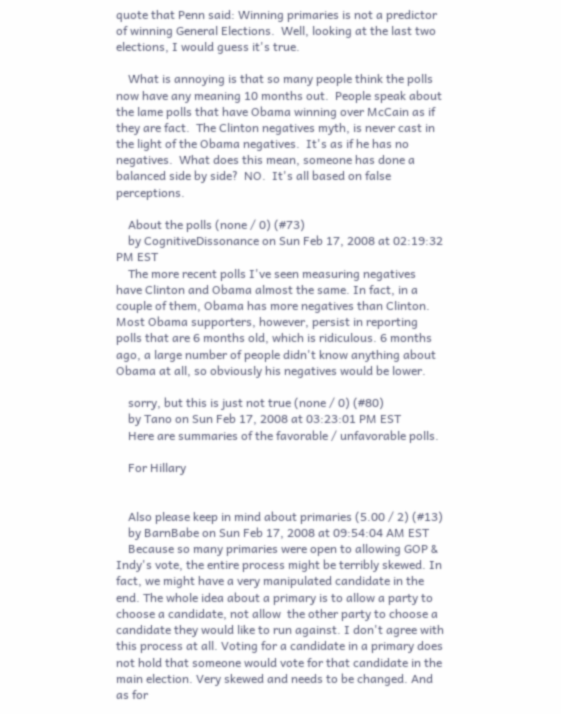quote that Penn said: Winning primaries is not a predictor of winning General Elections.  Well, looking at the last two elections, I would guess it's true.

    What is annoying is that so many people think the polls now have any meaning 10 months out.  People speak about the lame polls that have Obama winning over McCain as if they are fact.  The Clinton negatives myth, is never cast in the light of the Obama negatives.  It's as if he has no negatives.  What does this mean, someone has done a balanced side by side?  NO.  It's all based on false perceptions.

    About the polls (none / 0) (#73)
    by CognitiveDissonance on Sun Feb 17, 2008 at 02:19:32 PM EST
    The more recent polls I've seen measuring negatives have Clinton and Obama almost the same. In fact, in a couple of them, Obama has more negatives than Clinton. Most Obama supporters, however, persist in reporting polls that are 6 months old, which is ridiculous. 6 months ago, a large number of people didn't know anything about Obama at all, so obviously his negatives would be lower.

    sorry, but this is just not true (none / 0) (#80)
    by Tano on Sun Feb 17, 2008 at 03:23:01 PM EST
    Here are summaries of the favorable / unfavorable polls.

    For Hillary


    Also please keep in mind about primaries (5.00 / 2) (#13)
    by BarnBabe on Sun Feb 17, 2008 at 09:54:04 AM EST
    Because so many primaries were open to allowing GOP & Indy's vote, the entire process might be terribly skewed. In fact, we might have a very manipulated candidate in the end. The whole idea about a primary is to allow a party to choose a candidate, not allow  the other party to choose a candidate they would like to run against. I don't agree with this process at all. Voting for a candidate in a primary does not hold that someone would vote for that candidate in the main election. Very skewed and needs to be changed. And as for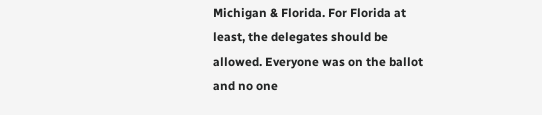Michigan & Florida. For Florida at least, the delegates should be allowed. Everyone was on the ballot and no one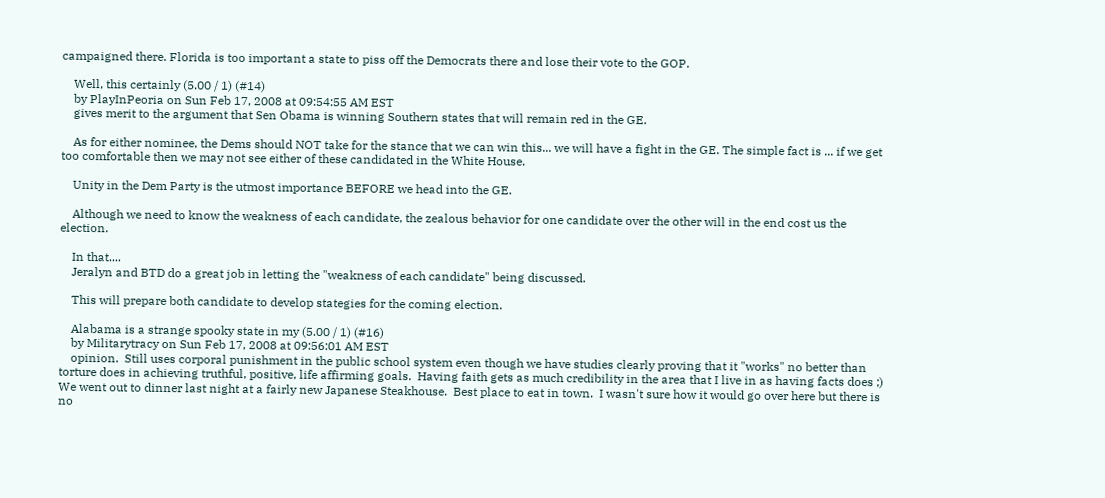campaigned there. Florida is too important a state to piss off the Democrats there and lose their vote to the GOP.

    Well, this certainly (5.00 / 1) (#14)
    by PlayInPeoria on Sun Feb 17, 2008 at 09:54:55 AM EST
    gives merit to the argument that Sen Obama is winning Southern states that will remain red in the GE.

    As for either nominee, the Dems should NOT take for the stance that we can win this... we will have a fight in the GE. The simple fact is ... if we get too comfortable then we may not see either of these candidated in the White House.

    Unity in the Dem Party is the utmost importance BEFORE we head into the GE.

    Although we need to know the weakness of each candidate, the zealous behavior for one candidate over the other will in the end cost us the election.

    In that....
    Jeralyn and BTD do a great job in letting the "weakness of each candidate" being discussed.

    This will prepare both candidate to develop stategies for the coming election.

    Alabama is a strange spooky state in my (5.00 / 1) (#16)
    by Militarytracy on Sun Feb 17, 2008 at 09:56:01 AM EST
    opinion.  Still uses corporal punishment in the public school system even though we have studies clearly proving that it "works" no better than torture does in achieving truthful, positive, life affirming goals.  Having faith gets as much credibility in the area that I live in as having facts does ;)  We went out to dinner last night at a fairly new Japanese Steakhouse.  Best place to eat in town.  I wasn't sure how it would go over here but there is no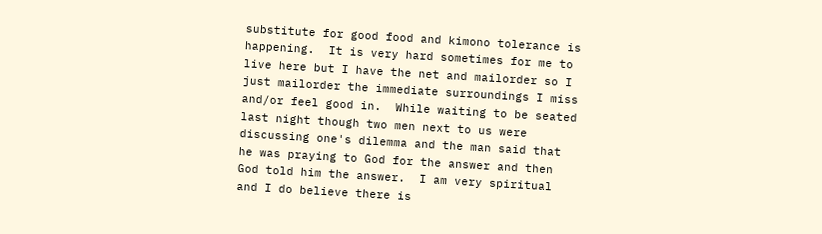substitute for good food and kimono tolerance is happening.  It is very hard sometimes for me to live here but I have the net and mailorder so I just mailorder the immediate surroundings I miss and/or feel good in.  While waiting to be seated last night though two men next to us were discussing one's dilemma and the man said that he was praying to God for the answer and then God told him the answer.  I am very spiritual and I do believe there is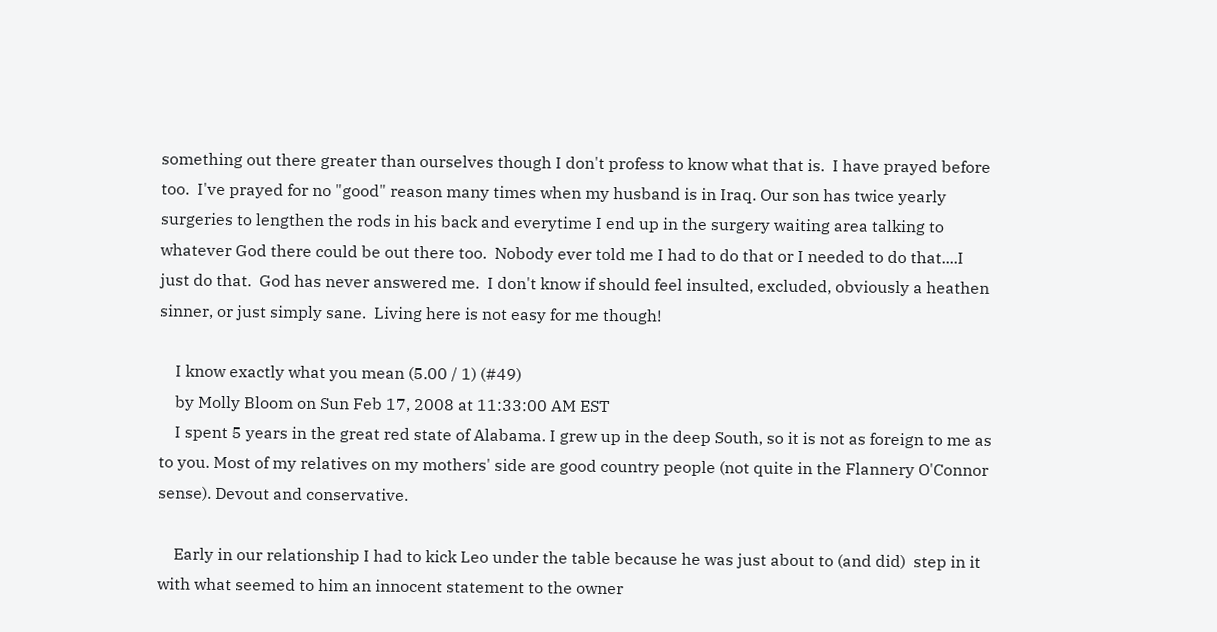something out there greater than ourselves though I don't profess to know what that is.  I have prayed before too.  I've prayed for no "good" reason many times when my husband is in Iraq. Our son has twice yearly surgeries to lengthen the rods in his back and everytime I end up in the surgery waiting area talking to whatever God there could be out there too.  Nobody ever told me I had to do that or I needed to do that....I just do that.  God has never answered me.  I don't know if should feel insulted, excluded, obviously a heathen sinner, or just simply sane.  Living here is not easy for me though!

    I know exactly what you mean (5.00 / 1) (#49)
    by Molly Bloom on Sun Feb 17, 2008 at 11:33:00 AM EST
    I spent 5 years in the great red state of Alabama. I grew up in the deep South, so it is not as foreign to me as to you. Most of my relatives on my mothers' side are good country people (not quite in the Flannery O'Connor sense). Devout and conservative.

    Early in our relationship I had to kick Leo under the table because he was just about to (and did)  step in it with what seemed to him an innocent statement to the owner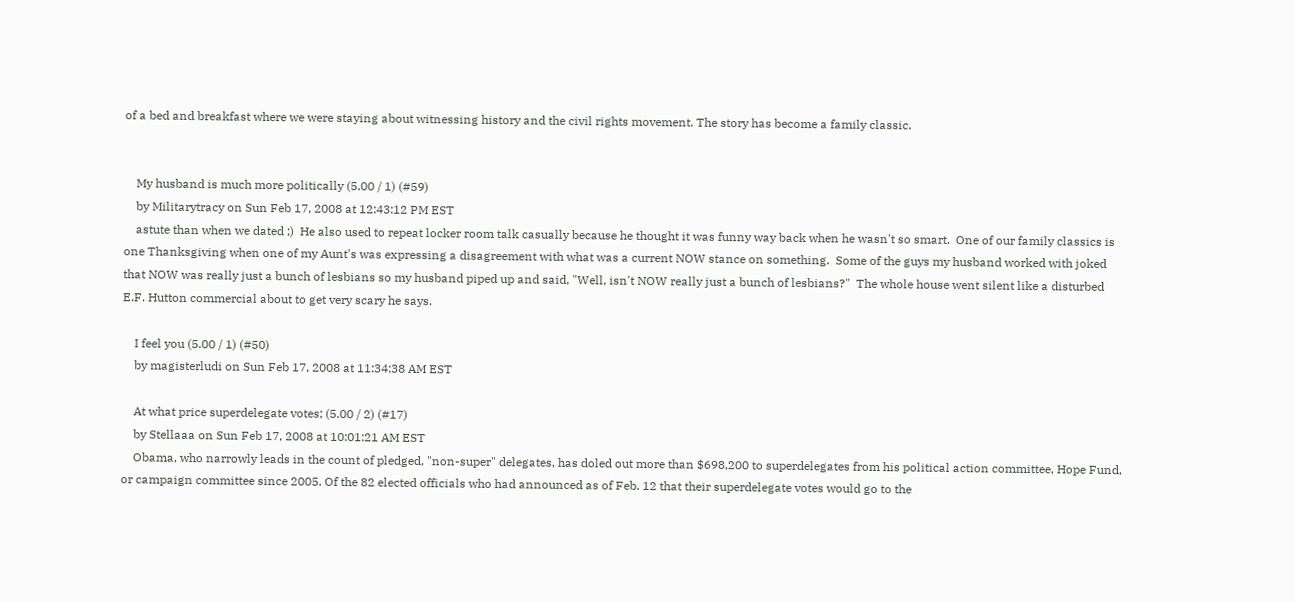of a bed and breakfast where we were staying about witnessing history and the civil rights movement. The story has become a family classic.


    My husband is much more politically (5.00 / 1) (#59)
    by Militarytracy on Sun Feb 17, 2008 at 12:43:12 PM EST
    astute than when we dated ;)  He also used to repeat locker room talk casually because he thought it was funny way back when he wasn't so smart.  One of our family classics is one Thanksgiving when one of my Aunt's was expressing a disagreement with what was a current NOW stance on something.  Some of the guys my husband worked with joked that NOW was really just a bunch of lesbians so my husband piped up and said, "Well, isn't NOW really just a bunch of lesbians?"  The whole house went silent like a disturbed E.F. Hutton commercial about to get very scary he says.

    I feel you (5.00 / 1) (#50)
    by magisterludi on Sun Feb 17, 2008 at 11:34:38 AM EST

    At what price superdelegate votes; (5.00 / 2) (#17)
    by Stellaaa on Sun Feb 17, 2008 at 10:01:21 AM EST
    Obama, who narrowly leads in the count of pledged, "non-super" delegates, has doled out more than $698,200 to superdelegates from his political action committee, Hope Fund, or campaign committee since 2005. Of the 82 elected officials who had announced as of Feb. 12 that their superdelegate votes would go to the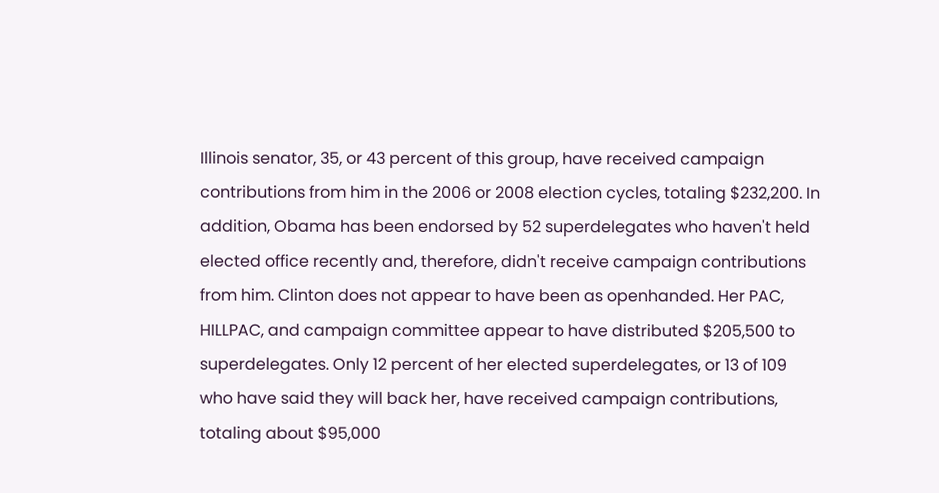Illinois senator, 35, or 43 percent of this group, have received campaign contributions from him in the 2006 or 2008 election cycles, totaling $232,200. In addition, Obama has been endorsed by 52 superdelegates who haven't held elected office recently and, therefore, didn't receive campaign contributions from him. Clinton does not appear to have been as openhanded. Her PAC, HILLPAC, and campaign committee appear to have distributed $205,500 to superdelegates. Only 12 percent of her elected superdelegates, or 13 of 109 who have said they will back her, have received campaign contributions, totaling about $95,000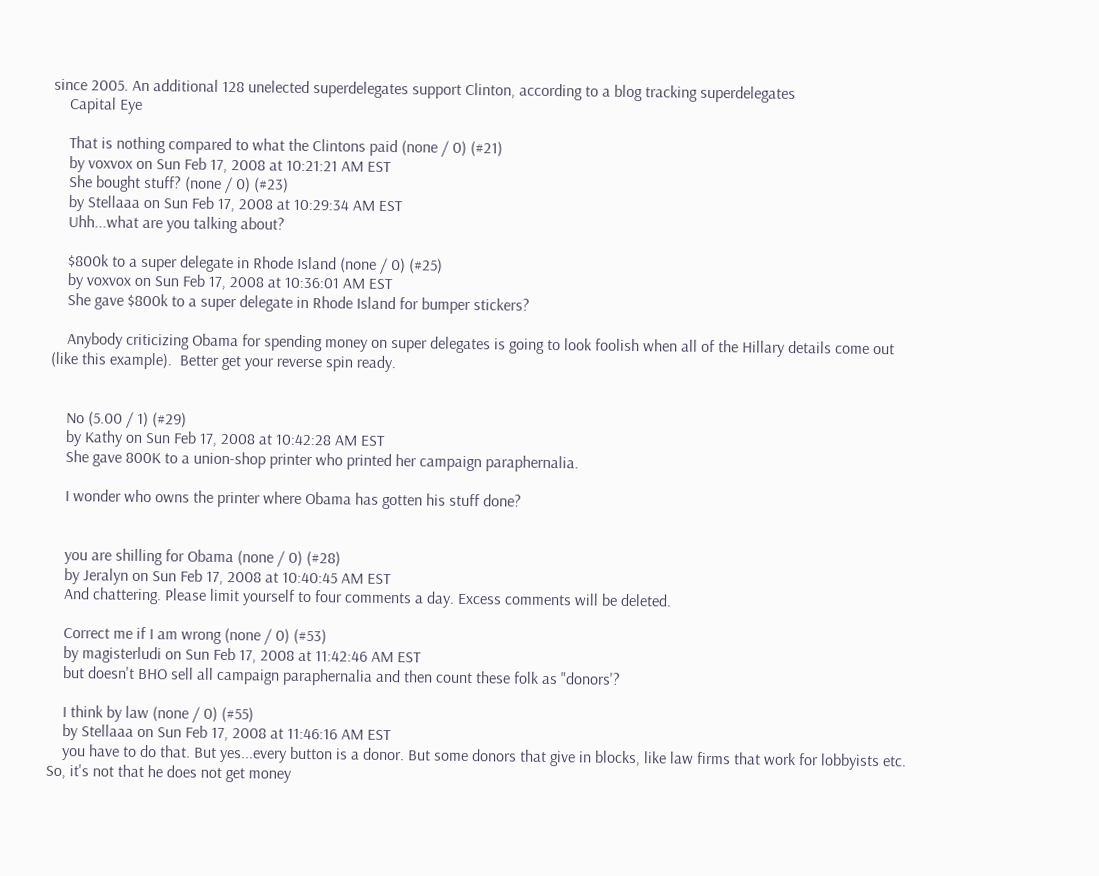since 2005. An additional 128 unelected superdelegates support Clinton, according to a blog tracking superdelegates
    Capital Eye

    That is nothing compared to what the Clintons paid (none / 0) (#21)
    by voxvox on Sun Feb 17, 2008 at 10:21:21 AM EST
    She bought stuff? (none / 0) (#23)
    by Stellaaa on Sun Feb 17, 2008 at 10:29:34 AM EST
    Uhh...what are you talking about?

    $800k to a super delegate in Rhode Island (none / 0) (#25)
    by voxvox on Sun Feb 17, 2008 at 10:36:01 AM EST
    She gave $800k to a super delegate in Rhode Island for bumper stickers?

    Anybody criticizing Obama for spending money on super delegates is going to look foolish when all of the Hillary details come out (like this example).  Better get your reverse spin ready.


    No (5.00 / 1) (#29)
    by Kathy on Sun Feb 17, 2008 at 10:42:28 AM EST
    She gave 800K to a union-shop printer who printed her campaign paraphernalia.

    I wonder who owns the printer where Obama has gotten his stuff done?


    you are shilling for Obama (none / 0) (#28)
    by Jeralyn on Sun Feb 17, 2008 at 10:40:45 AM EST
    And chattering. Please limit yourself to four comments a day. Excess comments will be deleted.

    Correct me if I am wrong (none / 0) (#53)
    by magisterludi on Sun Feb 17, 2008 at 11:42:46 AM EST
    but doesn't BHO sell all campaign paraphernalia and then count these folk as "donors'?

    I think by law (none / 0) (#55)
    by Stellaaa on Sun Feb 17, 2008 at 11:46:16 AM EST
    you have to do that. But yes...every button is a donor. But some donors that give in blocks, like law firms that work for lobbyists etc. So, it's not that he does not get money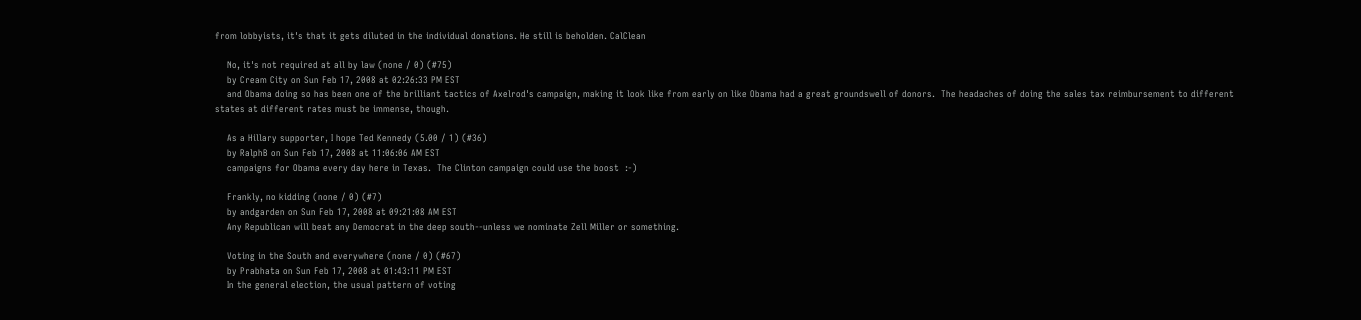from lobbyists, it's that it gets diluted in the individual donations. He still is beholden. CalClean

    No, it's not required at all by law (none / 0) (#75)
    by Cream City on Sun Feb 17, 2008 at 02:26:33 PM EST
    and Obama doing so has been one of the brilliant tactics of Axelrod's campaign, making it look like from early on like Obama had a great groundswell of donors.  The headaches of doing the sales tax reimbursement to different states at different rates must be immense, though.

    As a Hillary supporter, I hope Ted Kennedy (5.00 / 1) (#36)
    by RalphB on Sun Feb 17, 2008 at 11:06:06 AM EST
    campaigns for Obama every day here in Texas.  The Clinton campaign could use the boost  :-)

    Frankly, no kidding (none / 0) (#7)
    by andgarden on Sun Feb 17, 2008 at 09:21:08 AM EST
    Any Republican will beat any Democrat in the deep south--unless we nominate Zell Miller or something.

    Voting in the South and everywhere (none / 0) (#67)
    by Prabhata on Sun Feb 17, 2008 at 01:43:11 PM EST
    In the general election, the usual pattern of voting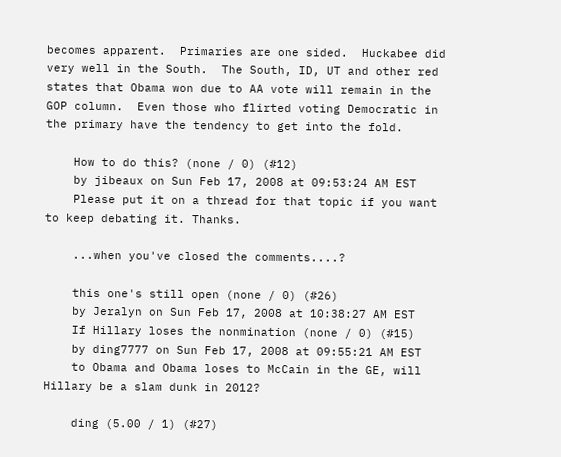becomes apparent.  Primaries are one sided.  Huckabee did very well in the South.  The South, ID, UT and other red states that Obama won due to AA vote will remain in the GOP column.  Even those who flirted voting Democratic in the primary have the tendency to get into the fold.

    How to do this? (none / 0) (#12)
    by jibeaux on Sun Feb 17, 2008 at 09:53:24 AM EST
    Please put it on a thread for that topic if you want to keep debating it. Thanks.

    ...when you've closed the comments....?

    this one's still open (none / 0) (#26)
    by Jeralyn on Sun Feb 17, 2008 at 10:38:27 AM EST
    If Hillary loses the nonmination (none / 0) (#15)
    by ding7777 on Sun Feb 17, 2008 at 09:55:21 AM EST
    to Obama and Obama loses to McCain in the GE, will Hillary be a slam dunk in 2012?

    ding (5.00 / 1) (#27)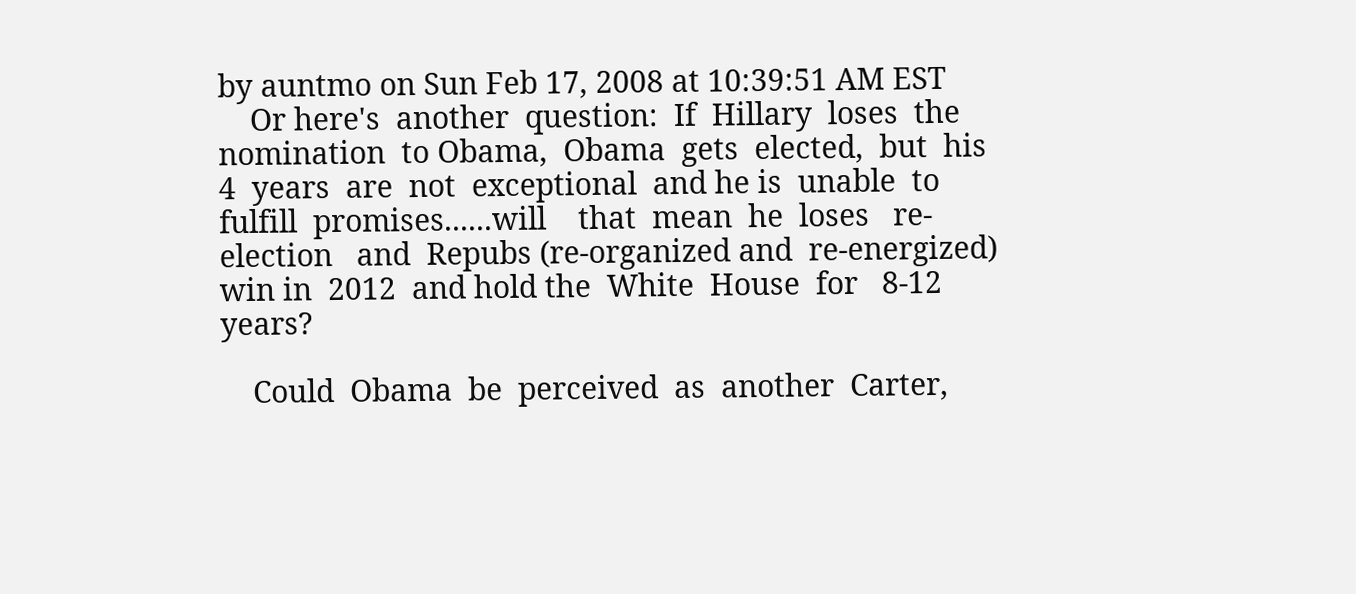by auntmo on Sun Feb 17, 2008 at 10:39:51 AM EST
    Or here's  another  question:  If  Hillary  loses  the nomination  to Obama,  Obama  gets  elected,  but  his  4  years  are  not  exceptional  and he is  unable  to fulfill  promises......will    that  mean  he  loses   re-election   and  Repubs (re-organized and  re-energized)  win in  2012  and hold the  White  House  for   8-12  years?

    Could  Obama  be  perceived  as  another  Carter,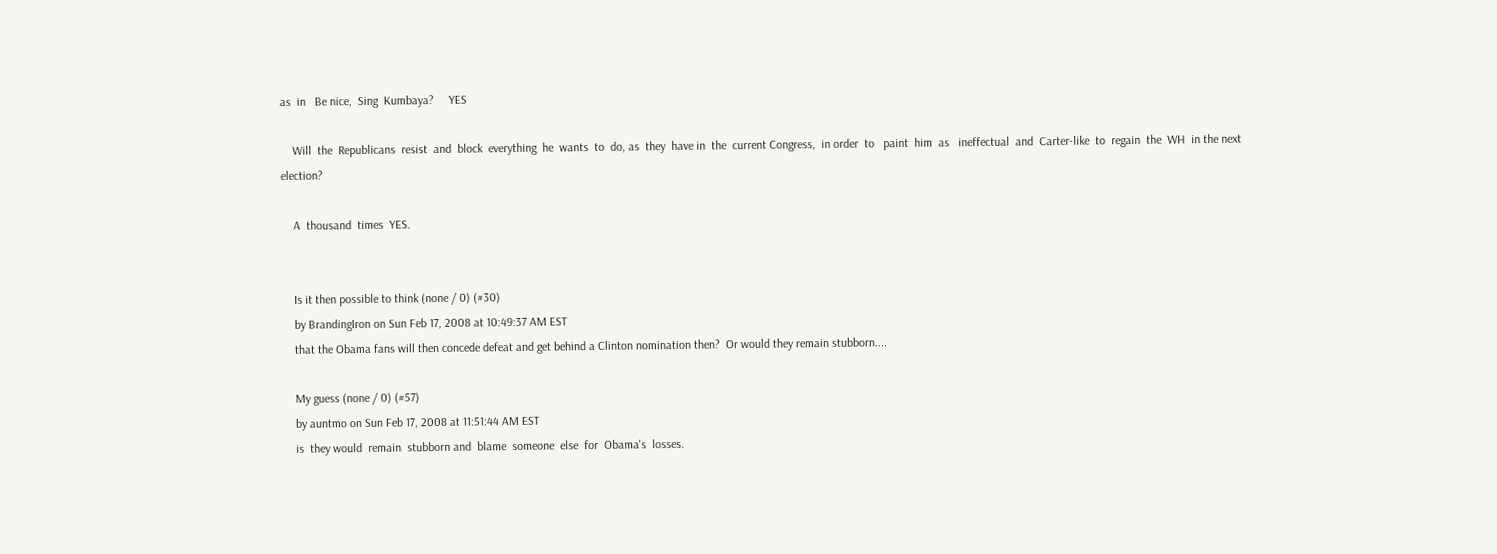as  in   Be nice,  Sing  Kumbaya?     YES

    Will  the  Republicans  resist  and  block  everything  he  wants  to  do, as  they  have in  the  current Congress,  in order  to   paint  him  as   ineffectual  and  Carter-like  to  regain  the  WH  in the next  election?

    A  thousand  times  YES.


    Is it then possible to think (none / 0) (#30)
    by BrandingIron on Sun Feb 17, 2008 at 10:49:37 AM EST
    that the Obama fans will then concede defeat and get behind a Clinton nomination then?  Or would they remain stubborn....

    My guess (none / 0) (#57)
    by auntmo on Sun Feb 17, 2008 at 11:51:44 AM EST
    is  they would  remain  stubborn and  blame  someone  else  for  Obama's  losses.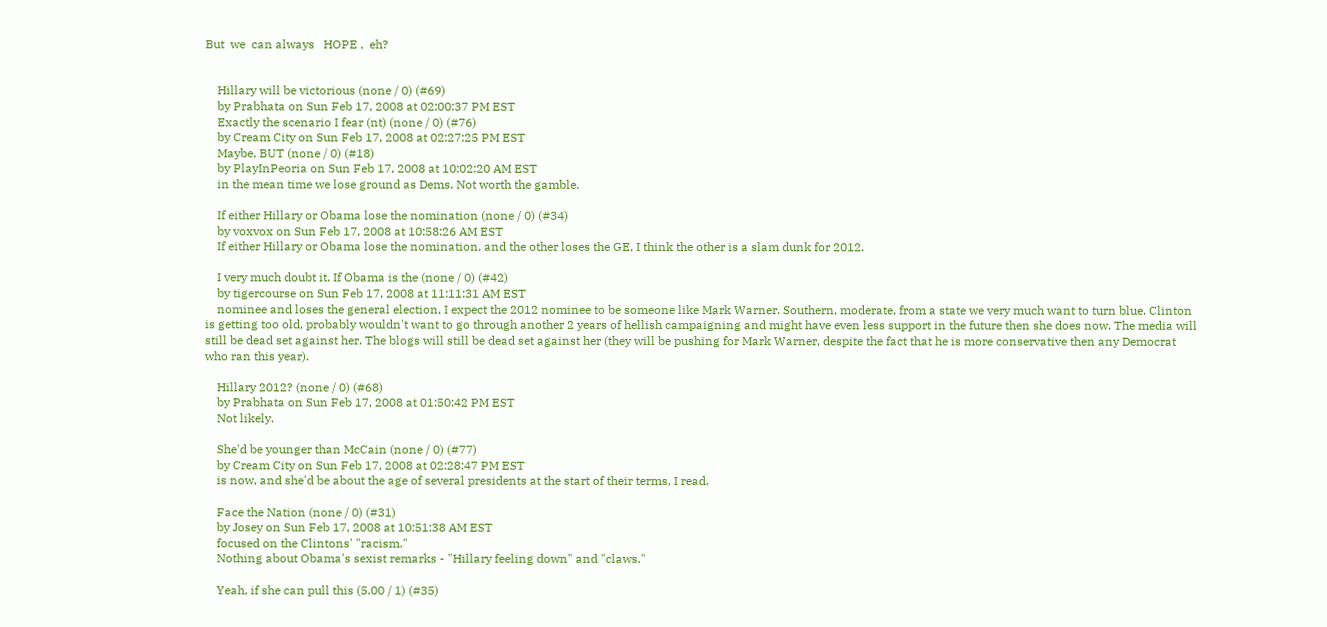But  we  can always   HOPE ,  eh?


    Hillary will be victorious (none / 0) (#69)
    by Prabhata on Sun Feb 17, 2008 at 02:00:37 PM EST
    Exactly the scenario I fear (nt) (none / 0) (#76)
    by Cream City on Sun Feb 17, 2008 at 02:27:25 PM EST
    Maybe, BUT (none / 0) (#18)
    by PlayInPeoria on Sun Feb 17, 2008 at 10:02:20 AM EST
    in the mean time we lose ground as Dems. Not worth the gamble.

    If either Hillary or Obama lose the nomination (none / 0) (#34)
    by voxvox on Sun Feb 17, 2008 at 10:58:26 AM EST
    If either Hillary or Obama lose the nomination, and the other loses the GE, I think the other is a slam dunk for 2012.

    I very much doubt it. If Obama is the (none / 0) (#42)
    by tigercourse on Sun Feb 17, 2008 at 11:11:31 AM EST
    nominee and loses the general election, I expect the 2012 nominee to be someone like Mark Warner. Southern, moderate, from a state we very much want to turn blue. Clinton is getting too old, probably wouldn't want to go through another 2 years of hellish campaigning and might have even less support in the future then she does now. The media will still be dead set against her. The blogs will still be dead set against her (they will be pushing for Mark Warner, despite the fact that he is more conservative then any Democrat who ran this year).

    Hillary 2012? (none / 0) (#68)
    by Prabhata on Sun Feb 17, 2008 at 01:50:42 PM EST
    Not likely.

    She'd be younger than McCain (none / 0) (#77)
    by Cream City on Sun Feb 17, 2008 at 02:28:47 PM EST
    is now, and she'd be about the age of several presidents at the start of their terms, I read.

    Face the Nation (none / 0) (#31)
    by Josey on Sun Feb 17, 2008 at 10:51:38 AM EST
    focused on the Clintons' "racism."
    Nothing about Obama's sexist remarks - "Hillary feeling down" and "claws."

    Yeah, if she can pull this (5.00 / 1) (#35)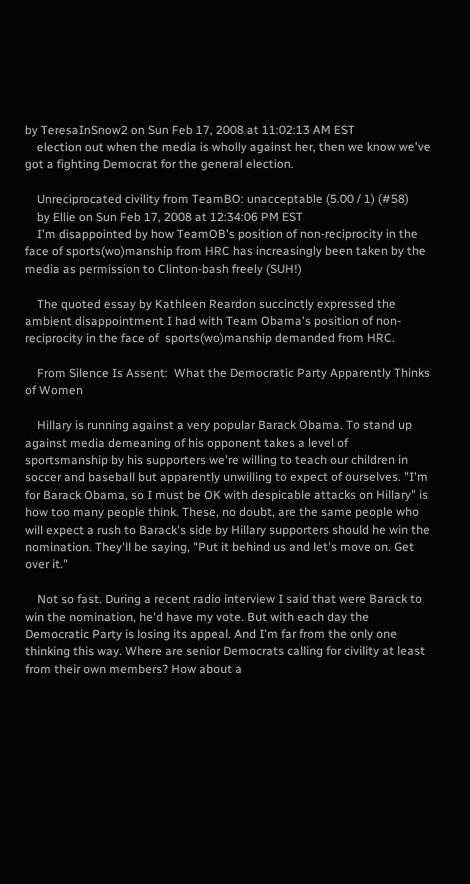by TeresaInSnow2 on Sun Feb 17, 2008 at 11:02:13 AM EST
    election out when the media is wholly against her, then we know we've got a fighting Democrat for the general election.

    Unreciprocated civility from TeamBO: unacceptable (5.00 / 1) (#58)
    by Ellie on Sun Feb 17, 2008 at 12:34:06 PM EST
    I'm disappointed by how TeamOB's position of non-reciprocity in the face of sports(wo)manship from HRC has increasingly been taken by the media as permission to Clinton-bash freely (SUH!)

    The quoted essay by Kathleen Reardon succinctly expressed the ambient disappointment I had with Team Obama's position of non-reciprocity in the face of  sports(wo)manship demanded from HRC.

    From Silence Is Assent:  What the Democratic Party Apparently Thinks of Women

    Hillary is running against a very popular Barack Obama. To stand up against media demeaning of his opponent takes a level of sportsmanship by his supporters we're willing to teach our children in soccer and baseball but apparently unwilling to expect of ourselves. "I'm for Barack Obama, so I must be OK with despicable attacks on Hillary" is how too many people think. These, no doubt, are the same people who will expect a rush to Barack's side by Hillary supporters should he win the nomination. They'll be saying, "Put it behind us and let's move on. Get over it."

    Not so fast. During a recent radio interview I said that were Barack to win the nomination, he'd have my vote. But with each day the Democratic Party is losing its appeal. And I'm far from the only one thinking this way. Where are senior Democrats calling for civility at least from their own members? How about a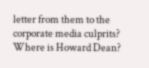letter from them to the corporate media culprits? Where is Howard Dean?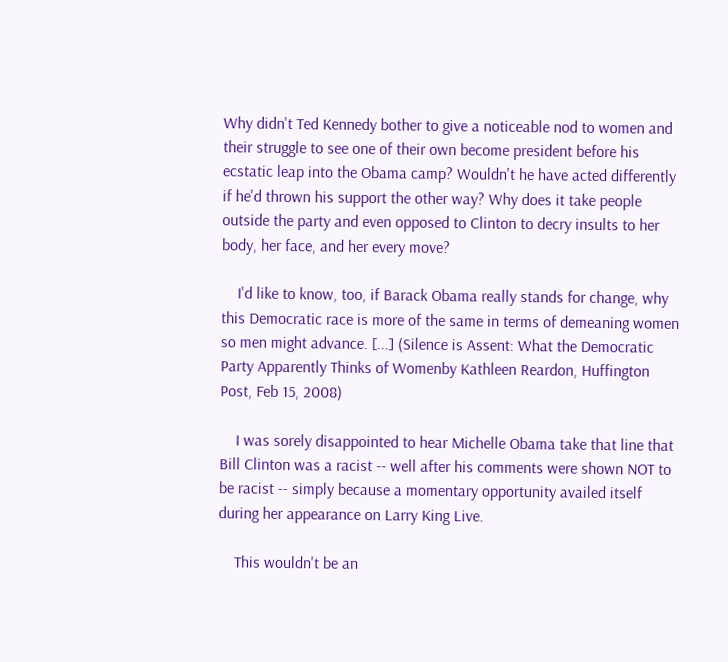Why didn't Ted Kennedy bother to give a noticeable nod to women and their struggle to see one of their own become president before his ecstatic leap into the Obama camp? Wouldn't he have acted differently if he'd thrown his support the other way? Why does it take people outside the party and even opposed to Clinton to decry insults to her body, her face, and her every move?

    I'd like to know, too, if Barack Obama really stands for change, why this Democratic race is more of the same in terms of demeaning women so men might advance. [...] (Silence is Assent: What the Democratic Party Apparently Thinks of Womenby Kathleen Reardon, Huffington Post, Feb 15, 2008)

    I was sorely disappointed to hear Michelle Obama take that line that Bill Clinton was a racist -- well after his comments were shown NOT to be racist -- simply because a momentary opportunity availed itself during her appearance on Larry King Live.

    This wouldn't be an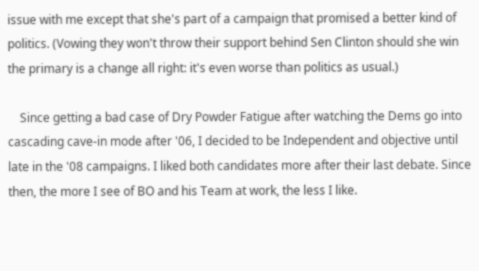issue with me except that she's part of a campaign that promised a better kind of politics. (Vowing they won't throw their support behind Sen Clinton should she win the primary is a change all right: it's even worse than politics as usual.)

    Since getting a bad case of Dry Powder Fatigue after watching the Dems go into cascading cave-in mode after '06, I decided to be Independent and objective until late in the '08 campaigns. I liked both candidates more after their last debate. Since then, the more I see of BO and his Team at work, the less I like.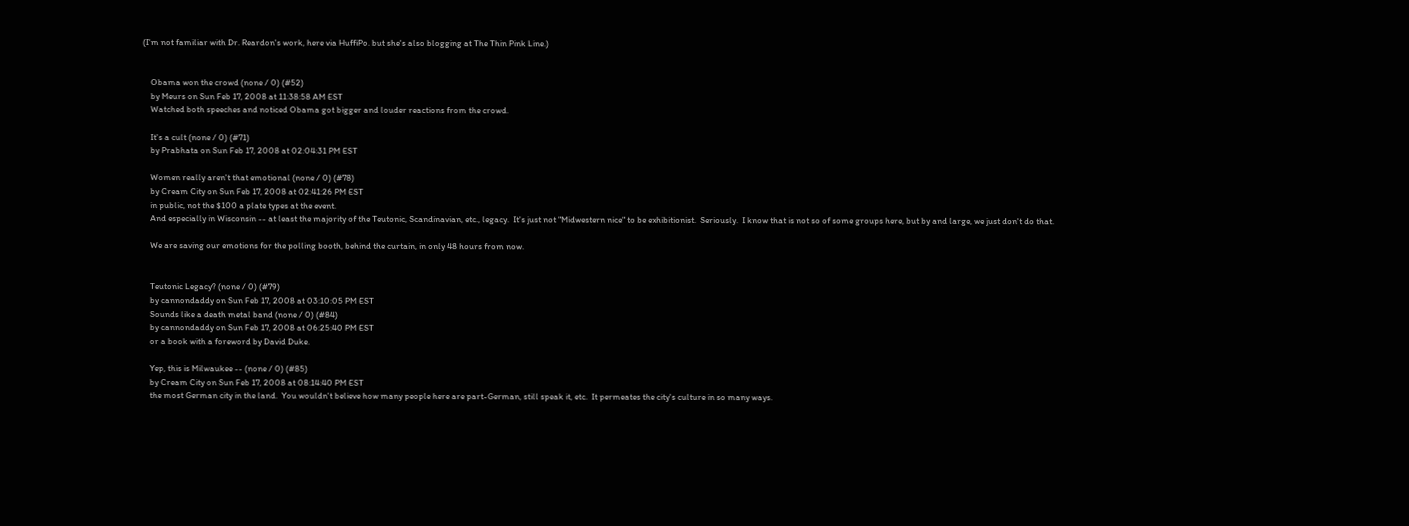(I'm not familiar with Dr. Reardon's work, here via HuffiPo. but she's also blogging at The Thin Pink Line.)


    Obama won the crowd (none / 0) (#52)
    by Meurs on Sun Feb 17, 2008 at 11:38:58 AM EST
    Watched both speeches and noticed Obama got bigger and louder reactions from the crowd.

    It's a cult (none / 0) (#71)
    by Prabhata on Sun Feb 17, 2008 at 02:04:31 PM EST

    Women really aren't that emotional (none / 0) (#78)
    by Cream City on Sun Feb 17, 2008 at 02:41:26 PM EST
    in public, not the $100 a plate types at the event.
    And especially in Wisconsin -- at least the majority of the Teutonic, Scandinavian, etc., legacy.  It's just not "Midwestern nice" to be exhibitionist.  Seriously.  I know that is not so of some groups here, but by and large, we just don't do that.

    We are saving our emotions for the polling booth, behind the curtain, in only 48 hours from now.


    Teutonic Legacy? (none / 0) (#79)
    by cannondaddy on Sun Feb 17, 2008 at 03:10:05 PM EST
    Sounds like a death metal band (none / 0) (#84)
    by cannondaddy on Sun Feb 17, 2008 at 06:25:40 PM EST
    or a book with a foreword by David Duke.

    Yep, this is Milwaukee -- (none / 0) (#85)
    by Cream City on Sun Feb 17, 2008 at 08:14:40 PM EST
    the most German city in the land.  You wouldn't believe how many people here are part-German, still speak it, etc.  It permeates the city's culture in so many ways.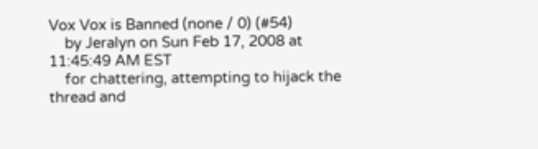Vox Vox is Banned (none / 0) (#54)
    by Jeralyn on Sun Feb 17, 2008 at 11:45:49 AM EST
    for chattering, attempting to hijack the thread and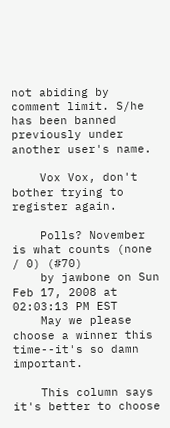not abiding by comment limit. S/he has been banned previously under another user's name.

    Vox Vox, don't bother trying to register again.

    Polls? November is what counts (none / 0) (#70)
    by jawbone on Sun Feb 17, 2008 at 02:03:13 PM EST
    May we please choose a winner this time--it's so damn important.

    This column says it's better to choose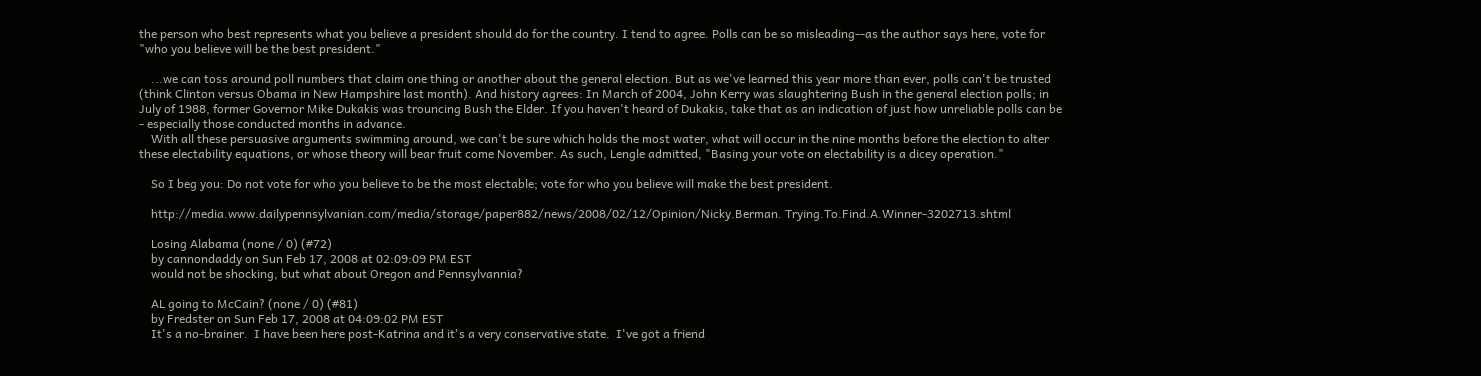the person who best represents what you believe a president should do for the country. I tend to agree. Polls can be so misleading--as the author says here, vote for "who you believe will be the best president."

    ...we can toss around poll numbers that claim one thing or another about the general election. But as we've learned this year more than ever, polls can't be trusted (think Clinton versus Obama in New Hampshire last month). And history agrees: In March of 2004, John Kerry was slaughtering Bush in the general election polls; in July of 1988, former Governor Mike Dukakis was trouncing Bush the Elder. If you haven't heard of Dukakis, take that as an indication of just how unreliable polls can be - especially those conducted months in advance.
    With all these persuasive arguments swimming around, we can't be sure which holds the most water, what will occur in the nine months before the election to alter these electability equations, or whose theory will bear fruit come November. As such, Lengle admitted, "Basing your vote on electability is a dicey operation."

    So I beg you: Do not vote for who you believe to be the most electable; vote for who you believe will make the best president.

    http://media.www.dailypennsylvanian.com/media/storage/paper882/news/2008/02/12/Opinion/Nicky.Berman. Trying.To.Find.A.Winner-3202713.shtml

    Losing Alabama (none / 0) (#72)
    by cannondaddy on Sun Feb 17, 2008 at 02:09:09 PM EST
    would not be shocking, but what about Oregon and Pennsylvannia?

    AL going to McCain? (none / 0) (#81)
    by Fredster on Sun Feb 17, 2008 at 04:09:02 PM EST
    It's a no-brainer.  I have been here post-Katrina and it's a very conservative state.  I've got a friend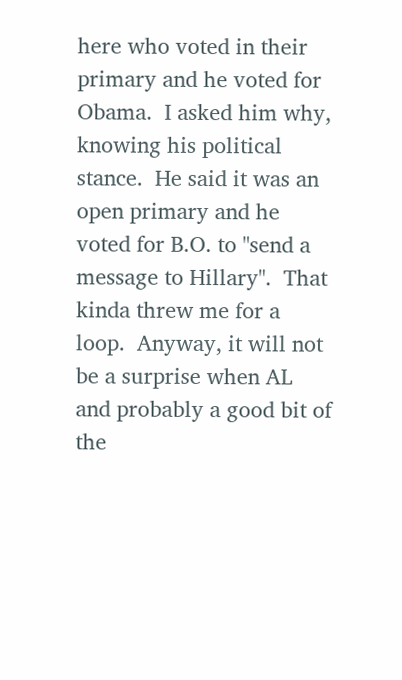here who voted in their primary and he voted for Obama.  I asked him why, knowing his political stance.  He said it was an open primary and he voted for B.O. to "send a message to Hillary".  That kinda threw me for a loop.  Anyway, it will not be a surprise when AL and probably a good bit of the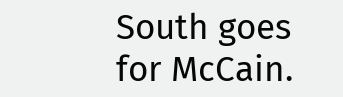South goes for McCain.